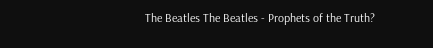The Beatles The Beatles - Prophets of the Truth?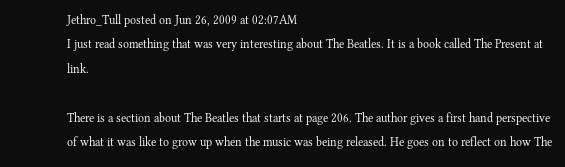Jethro_Tull posted on Jun 26, 2009 at 02:07AM
I just read something that was very interesting about The Beatles. It is a book called The Present at link.

There is a section about The Beatles that starts at page 206. The author gives a first hand perspective of what it was like to grow up when the music was being released. He goes on to reflect on how The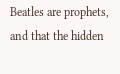Beatles are prophets, and that the hidden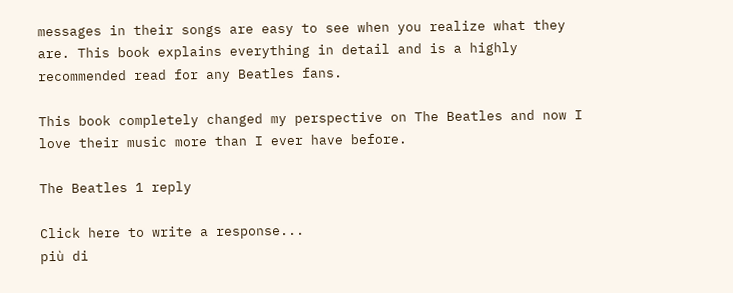messages in their songs are easy to see when you realize what they are. This book explains everything in detail and is a highly recommended read for any Beatles fans.

This book completely changed my perspective on The Beatles and now I love their music more than I ever have before.

The Beatles 1 reply

Click here to write a response...
più di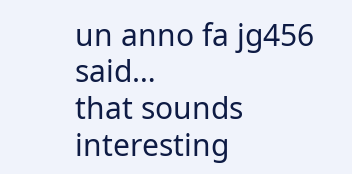un anno fa jg456 said…
that sounds interesting